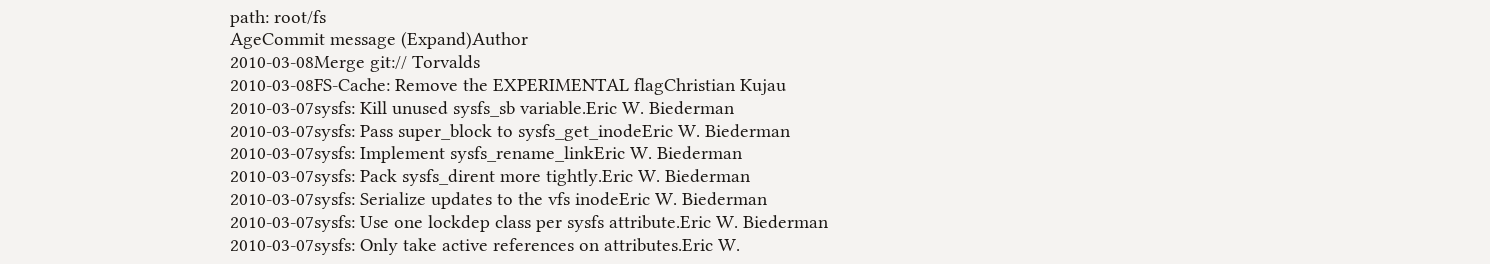path: root/fs
AgeCommit message (Expand)Author
2010-03-08Merge git:// Torvalds
2010-03-08FS-Cache: Remove the EXPERIMENTAL flagChristian Kujau
2010-03-07sysfs: Kill unused sysfs_sb variable.Eric W. Biederman
2010-03-07sysfs: Pass super_block to sysfs_get_inodeEric W. Biederman
2010-03-07sysfs: Implement sysfs_rename_linkEric W. Biederman
2010-03-07sysfs: Pack sysfs_dirent more tightly.Eric W. Biederman
2010-03-07sysfs: Serialize updates to the vfs inodeEric W. Biederman
2010-03-07sysfs: Use one lockdep class per sysfs attribute.Eric W. Biederman
2010-03-07sysfs: Only take active references on attributes.Eric W.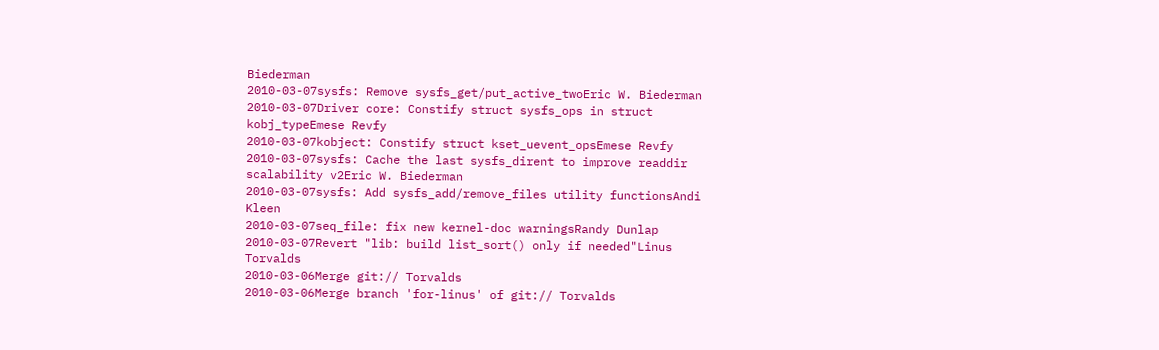Biederman
2010-03-07sysfs: Remove sysfs_get/put_active_twoEric W. Biederman
2010-03-07Driver core: Constify struct sysfs_ops in struct kobj_typeEmese Revfy
2010-03-07kobject: Constify struct kset_uevent_opsEmese Revfy
2010-03-07sysfs: Cache the last sysfs_dirent to improve readdir scalability v2Eric W. Biederman
2010-03-07sysfs: Add sysfs_add/remove_files utility functionsAndi Kleen
2010-03-07seq_file: fix new kernel-doc warningsRandy Dunlap
2010-03-07Revert "lib: build list_sort() only if needed"Linus Torvalds
2010-03-06Merge git:// Torvalds
2010-03-06Merge branch 'for-linus' of git:// Torvalds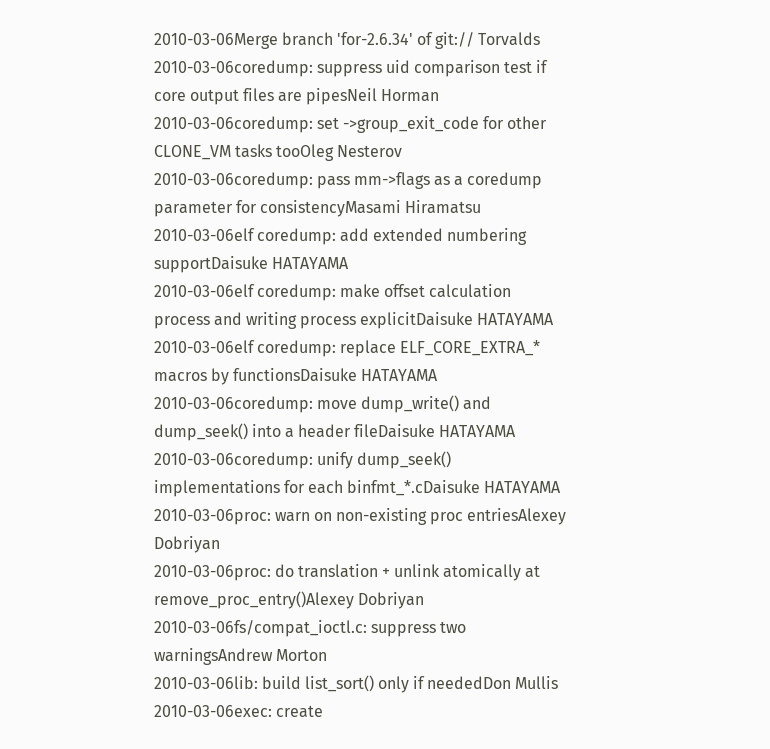2010-03-06Merge branch 'for-2.6.34' of git:// Torvalds
2010-03-06coredump: suppress uid comparison test if core output files are pipesNeil Horman
2010-03-06coredump: set ->group_exit_code for other CLONE_VM tasks tooOleg Nesterov
2010-03-06coredump: pass mm->flags as a coredump parameter for consistencyMasami Hiramatsu
2010-03-06elf coredump: add extended numbering supportDaisuke HATAYAMA
2010-03-06elf coredump: make offset calculation process and writing process explicitDaisuke HATAYAMA
2010-03-06elf coredump: replace ELF_CORE_EXTRA_* macros by functionsDaisuke HATAYAMA
2010-03-06coredump: move dump_write() and dump_seek() into a header fileDaisuke HATAYAMA
2010-03-06coredump: unify dump_seek() implementations for each binfmt_*.cDaisuke HATAYAMA
2010-03-06proc: warn on non-existing proc entriesAlexey Dobriyan
2010-03-06proc: do translation + unlink atomically at remove_proc_entry()Alexey Dobriyan
2010-03-06fs/compat_ioctl.c: suppress two warningsAndrew Morton
2010-03-06lib: build list_sort() only if neededDon Mullis
2010-03-06exec: create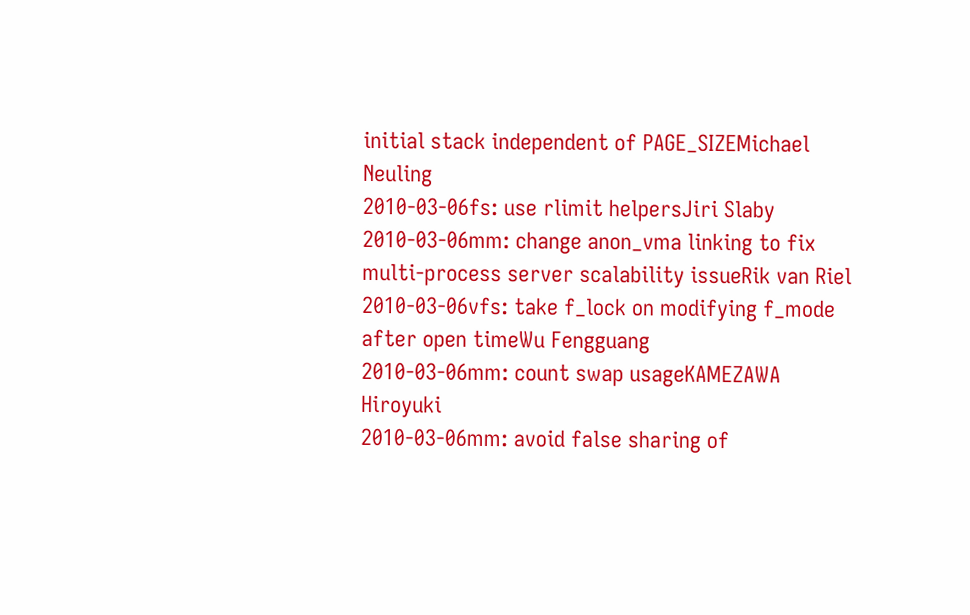initial stack independent of PAGE_SIZEMichael Neuling
2010-03-06fs: use rlimit helpersJiri Slaby
2010-03-06mm: change anon_vma linking to fix multi-process server scalability issueRik van Riel
2010-03-06vfs: take f_lock on modifying f_mode after open timeWu Fengguang
2010-03-06mm: count swap usageKAMEZAWA Hiroyuki
2010-03-06mm: avoid false sharing of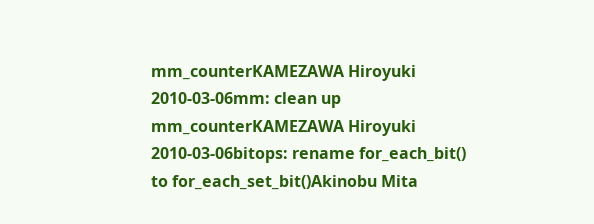mm_counterKAMEZAWA Hiroyuki
2010-03-06mm: clean up mm_counterKAMEZAWA Hiroyuki
2010-03-06bitops: rename for_each_bit() to for_each_set_bit()Akinobu Mita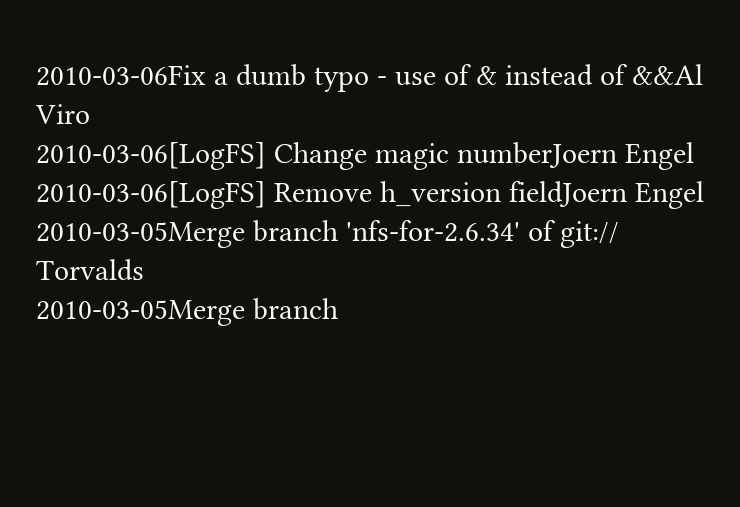2010-03-06Fix a dumb typo - use of & instead of &&Al Viro
2010-03-06[LogFS] Change magic numberJoern Engel
2010-03-06[LogFS] Remove h_version fieldJoern Engel
2010-03-05Merge branch 'nfs-for-2.6.34' of git:// Torvalds
2010-03-05Merge branch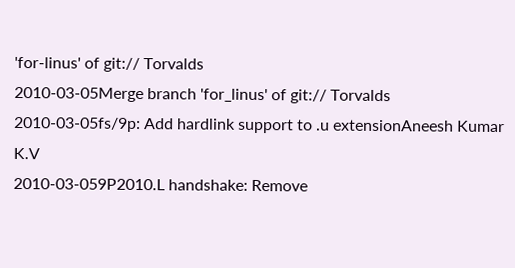'for-linus' of git:// Torvalds
2010-03-05Merge branch 'for_linus' of git:// Torvalds
2010-03-05fs/9p: Add hardlink support to .u extensionAneesh Kumar K.V
2010-03-059P2010.L handshake: Remove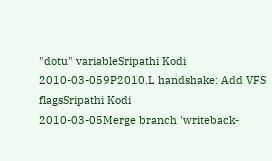"dotu" variableSripathi Kodi
2010-03-059P2010.L handshake: Add VFS flagsSripathi Kodi
2010-03-05Merge branch 'writeback-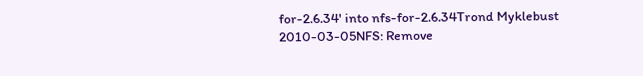for-2.6.34' into nfs-for-2.6.34Trond Myklebust
2010-03-05NFS: Remove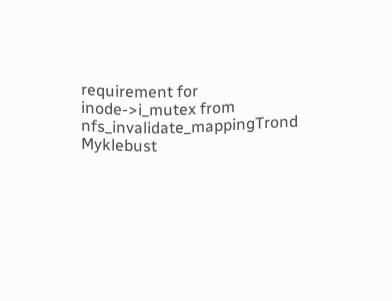requirement for inode->i_mutex from nfs_invalidate_mappingTrond Myklebust